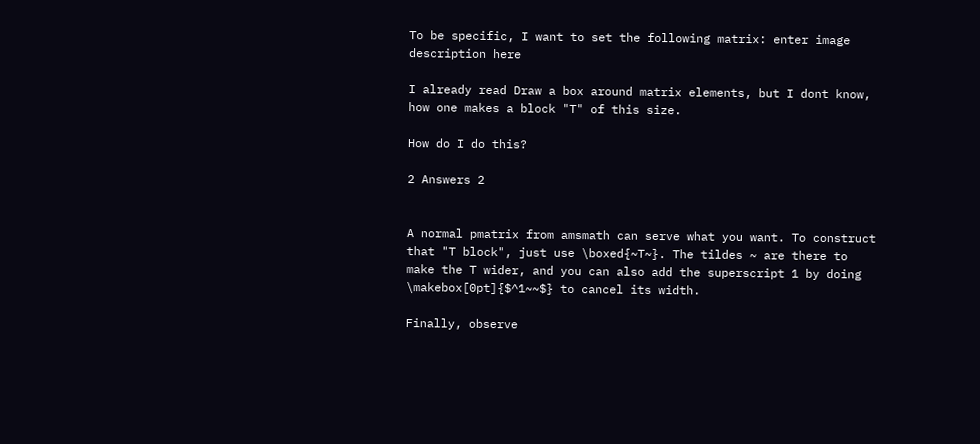To be specific, I want to set the following matrix: enter image description here

I already read Draw a box around matrix elements, but I dont know, how one makes a block "T" of this size.

How do I do this?

2 Answers 2


A normal pmatrix from amsmath can serve what you want. To construct that "T block", just use \boxed{~T~}. The tildes ~ are there to make the T wider, and you can also add the superscript 1 by doing \makebox[0pt]{$^1~~$} to cancel its width.

Finally, observe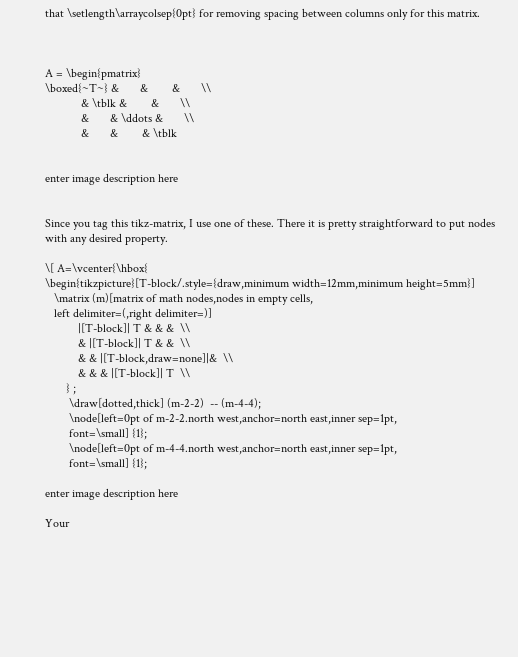that \setlength\arraycolsep{0pt} for removing spacing between columns only for this matrix.



A = \begin{pmatrix}
\boxed{~T~} &       &        &       \\
            & \tblk &        &       \\
            &       & \ddots &       \\
            &       &        & \tblk


enter image description here


Since you tag this tikz-matrix, I use one of these. There it is pretty straightforward to put nodes with any desired property.

\[ A=\vcenter{\hbox{
\begin{tikzpicture}[T-block/.style={draw,minimum width=12mm,minimum height=5mm}]
   \matrix (m)[matrix of math nodes,nodes in empty cells,
   left delimiter=(,right delimiter=)]
           |[T-block]| T & & &  \\
           & |[T-block]| T & &  \\
           & & |[T-block,draw=none]|&  \\
           & & & |[T-block]| T  \\
       } ;
        \draw[dotted,thick] (m-2-2)  -- (m-4-4);
        \node[left=0pt of m-2-2.north west,anchor=north east,inner sep=1pt,
        font=\small] {1};
        \node[left=0pt of m-4-4.north west,anchor=north east,inner sep=1pt,
        font=\small] {1};

enter image description here

Your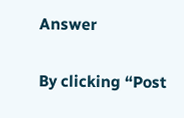Answer

By clicking “Post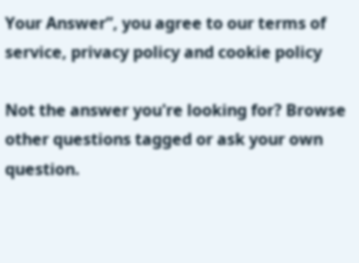Your Answer”, you agree to our terms of service, privacy policy and cookie policy

Not the answer you're looking for? Browse other questions tagged or ask your own question.